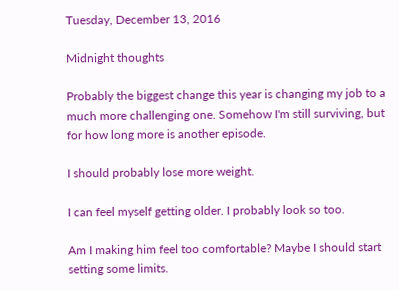Tuesday, December 13, 2016

Midnight thoughts

Probably the biggest change this year is changing my job to a much more challenging one. Somehow I'm still surviving, but for how long more is another episode.

I should probably lose more weight.

I can feel myself getting older. I probably look so too.

Am I making him feel too comfortable? Maybe I should start setting some limits.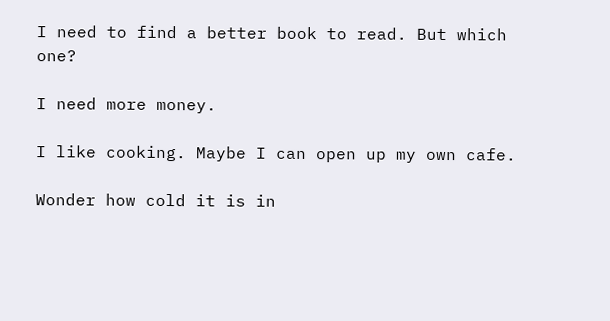I need to find a better book to read. But which one?

I need more money.

I like cooking. Maybe I can open up my own cafe.

Wonder how cold it is in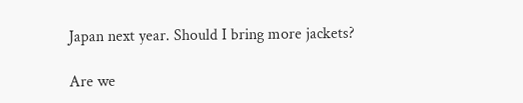Japan next year. Should I bring more jackets?

Are we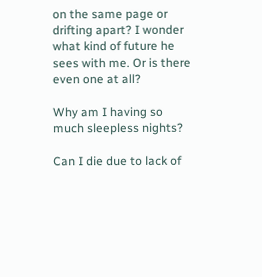on the same page or drifting apart? I wonder what kind of future he sees with me. Or is there even one at all?

Why am I having so much sleepless nights?

Can I die due to lack of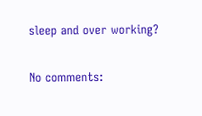sleep and over working?

No comments: